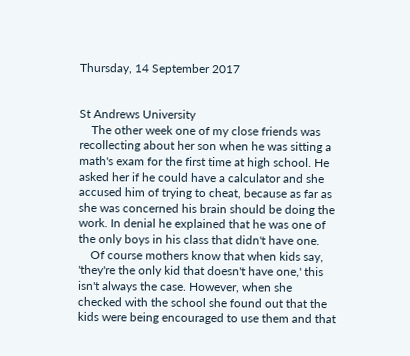Thursday, 14 September 2017


St Andrews University
    The other week one of my close friends was recollecting about her son when he was sitting a math's exam for the first time at high school. He asked her if he could have a calculator and she accused him of trying to cheat, because as far as she was concerned his brain should be doing the work. In denial he explained that he was one of the only boys in his class that didn't have one.
    Of course mothers know that when kids say, 'they're the only kid that doesn't have one,' this isn't always the case. However, when she checked with the school she found out that the kids were being encouraged to use them and that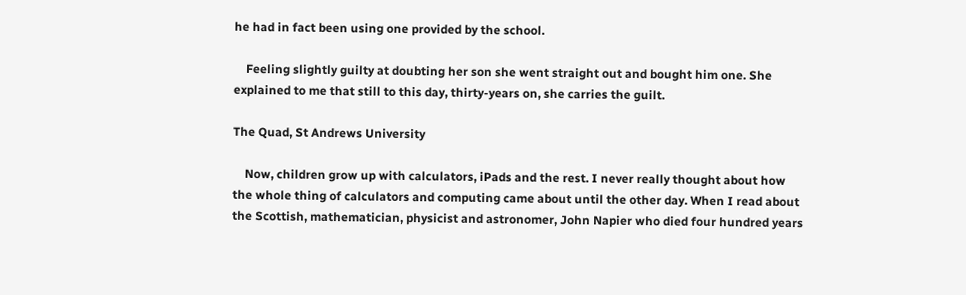he had in fact been using one provided by the school.

    Feeling slightly guilty at doubting her son she went straight out and bought him one. She explained to me that still to this day, thirty-years on, she carries the guilt.

The Quad, St Andrews University

    Now, children grow up with calculators, iPads and the rest. I never really thought about how the whole thing of calculators and computing came about until the other day. When I read about the Scottish, mathematician, physicist and astronomer, John Napier who died four hundred years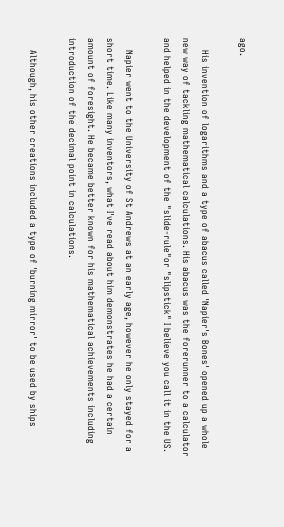ago.

    His invention of logarithms and a type of abacus called 'Napier's Bones' opened up a whole new way of tackling mathematical calculations. His abacus was the forerunner to a calculator and helped in the development of the "slide-rule"or "slipstick" I believe you call it in the US.

    Napier went to the University of St Andrews at an early age, however he only stayed for a short time. Like many inventors, what I've read about him demonstrates he had a certain amount of foresight. He became better known for his mathematical achievements including introduction of the decimal point in calculations.

    Although, his other creations included a type of 'burning mirror' to be used by ships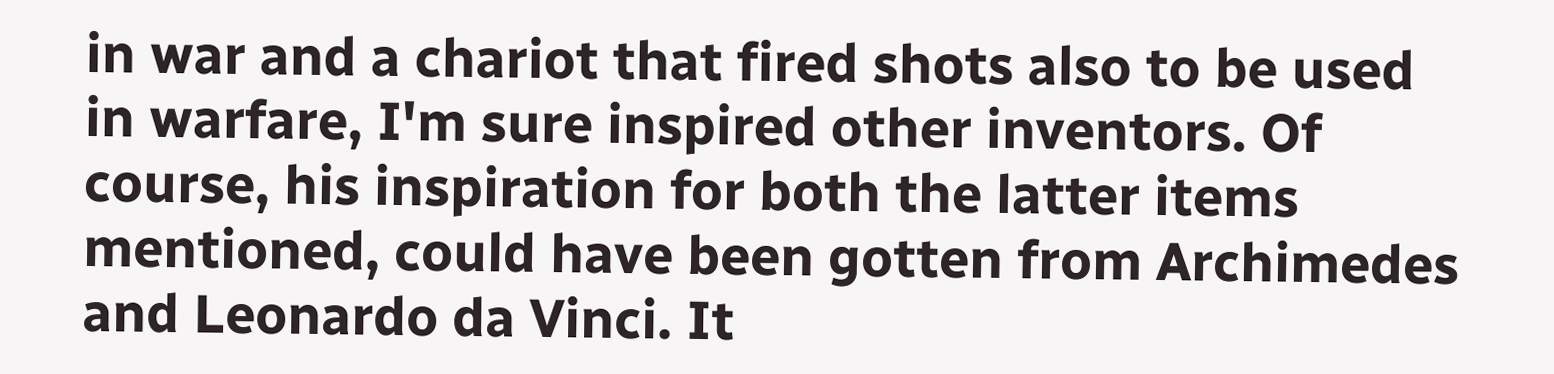in war and a chariot that fired shots also to be used in warfare, I'm sure inspired other inventors. Of course, his inspiration for both the latter items mentioned, could have been gotten from Archimedes and Leonardo da Vinci. It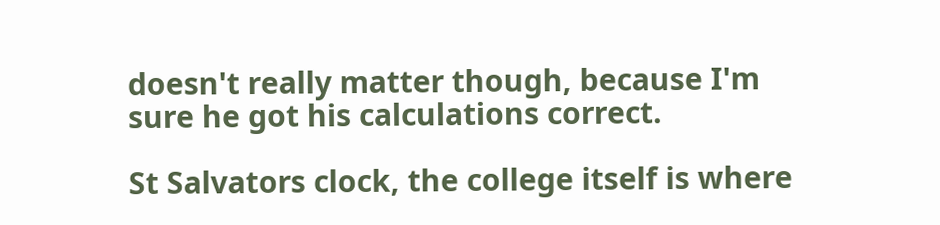doesn't really matter though, because I'm sure he got his calculations correct.

St Salvators clock, the college itself is where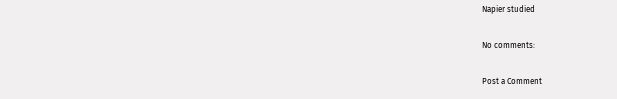Napier studied

No comments:

Post a Comment